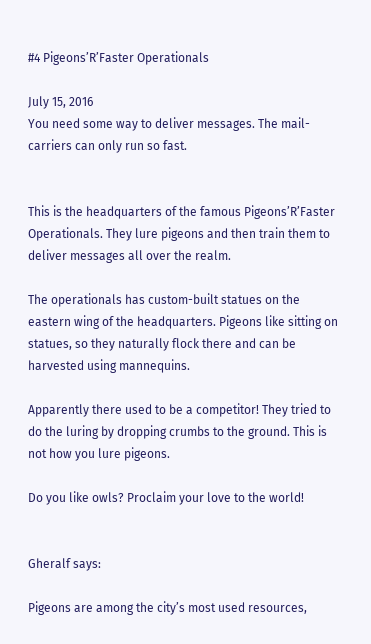#4 Pigeons’R’Faster Operationals

July 15, 2016
You need some way to deliver messages. The mail-carriers can only run so fast.


This is the headquarters of the famous Pigeons’R’Faster Operationals. They lure pigeons and then train them to deliver messages all over the realm.

The operationals has custom-built statues on the eastern wing of the headquarters. Pigeons like sitting on statues, so they naturally flock there and can be harvested using mannequins.

Apparently there used to be a competitor! They tried to do the luring by dropping crumbs to the ground. This is not how you lure pigeons.

Do you like owls? Proclaim your love to the world!


Gheralf says:

Pigeons are among the city’s most used resources,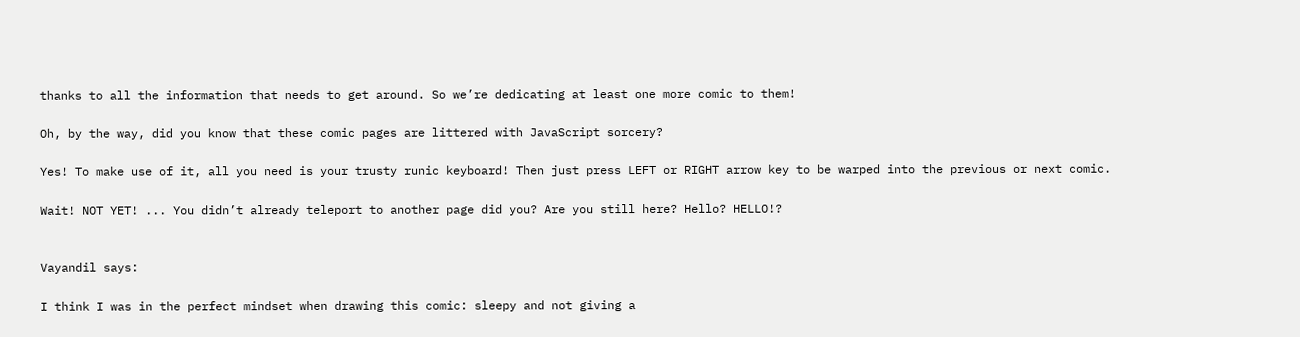thanks to all the information that needs to get around. So we’re dedicating at least one more comic to them!

Oh, by the way, did you know that these comic pages are littered with JavaScript sorcery?

Yes! To make use of it, all you need is your trusty runic keyboard! Then just press LEFT or RIGHT arrow key to be warped into the previous or next comic.

Wait! NOT YET! ... You didn’t already teleport to another page did you? Are you still here? Hello? HELLO!?


Vayandil says:

I think I was in the perfect mindset when drawing this comic: sleepy and not giving a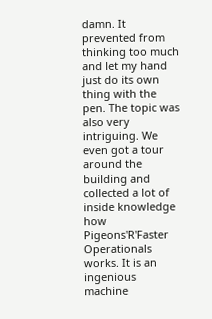damn. It prevented from thinking too much and let my hand just do its own thing with the pen. The topic was also very intriguing. We even got a tour around the building and collected a lot of inside knowledge how Pigeons'R'Faster Operationals works. It is an ingenious machine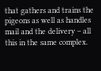that gathers and trains the pigeons as well as handles mail and the delivery – all this in the same complex.